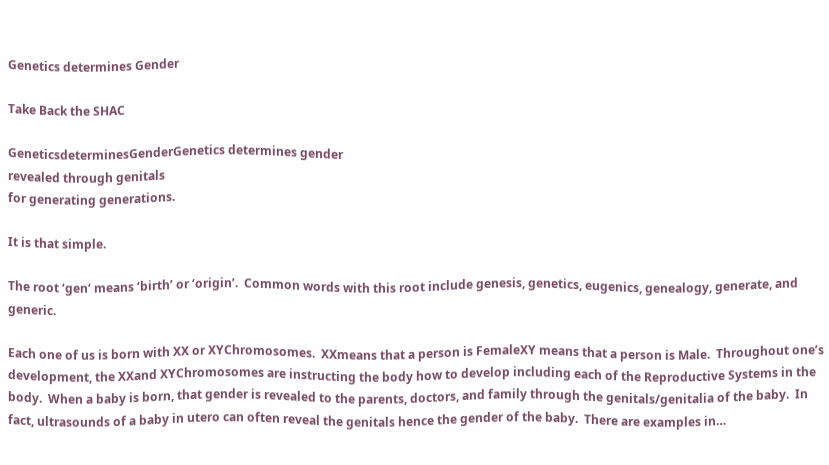Genetics determines Gender

Take Back the SHAC

GeneticsdeterminesGenderGenetics determines gender
revealed through genitals
for generating generations.

It is that simple.

The root ‘gen‘ means ‘birth’ or ‘origin’.  Common words with this root include genesis, genetics, eugenics, genealogy, generate, and generic.

Each one of us is born with XX or XYChromosomes.  XXmeans that a person is FemaleXY means that a person is Male.  Throughout one’s development, the XXand XYChromosomes are instructing the body how to develop including each of the Reproductive Systems in the body.  When a baby is born, that gender is revealed to the parents, doctors, and family through the genitals/genitalia of the baby.  In fact, ultrasounds of a baby in utero can often reveal the genitals hence the gender of the baby.  There are examples in…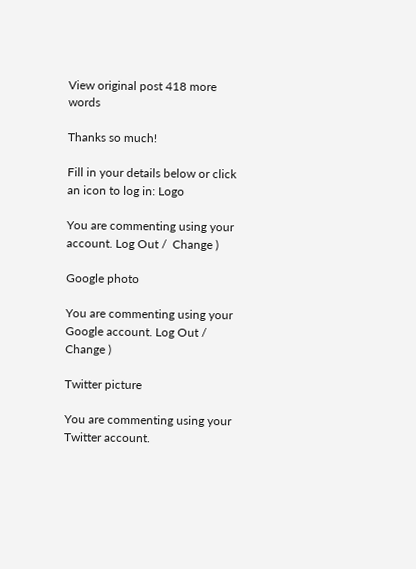View original post 418 more words

Thanks so much!

Fill in your details below or click an icon to log in: Logo

You are commenting using your account. Log Out /  Change )

Google photo

You are commenting using your Google account. Log Out /  Change )

Twitter picture

You are commenting using your Twitter account.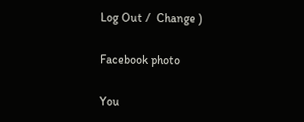Log Out /  Change )

Facebook photo

You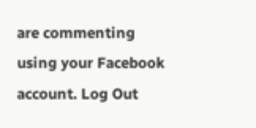are commenting using your Facebook account. Log Out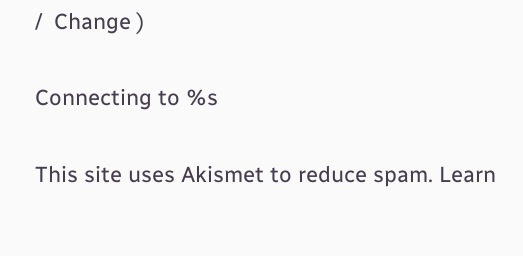/  Change )

Connecting to %s

This site uses Akismet to reduce spam. Learn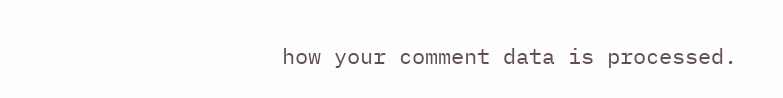how your comment data is processed.